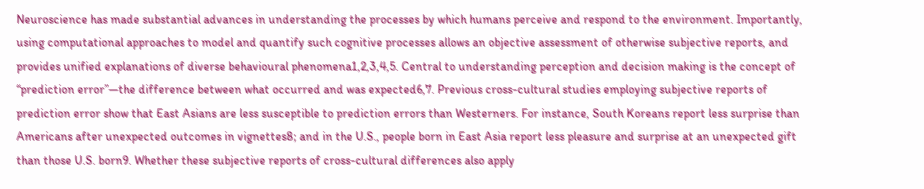Neuroscience has made substantial advances in understanding the processes by which humans perceive and respond to the environment. Importantly, using computational approaches to model and quantify such cognitive processes allows an objective assessment of otherwise subjective reports, and provides unified explanations of diverse behavioural phenomena1,2,3,4,5. Central to understanding perception and decision making is the concept of “prediction error”—the difference between what occurred and was expected6,7. Previous cross-cultural studies employing subjective reports of prediction error show that East Asians are less susceptible to prediction errors than Westerners. For instance, South Koreans report less surprise than Americans after unexpected outcomes in vignettes8; and in the U.S., people born in East Asia report less pleasure and surprise at an unexpected gift than those U.S. born9. Whether these subjective reports of cross-cultural differences also apply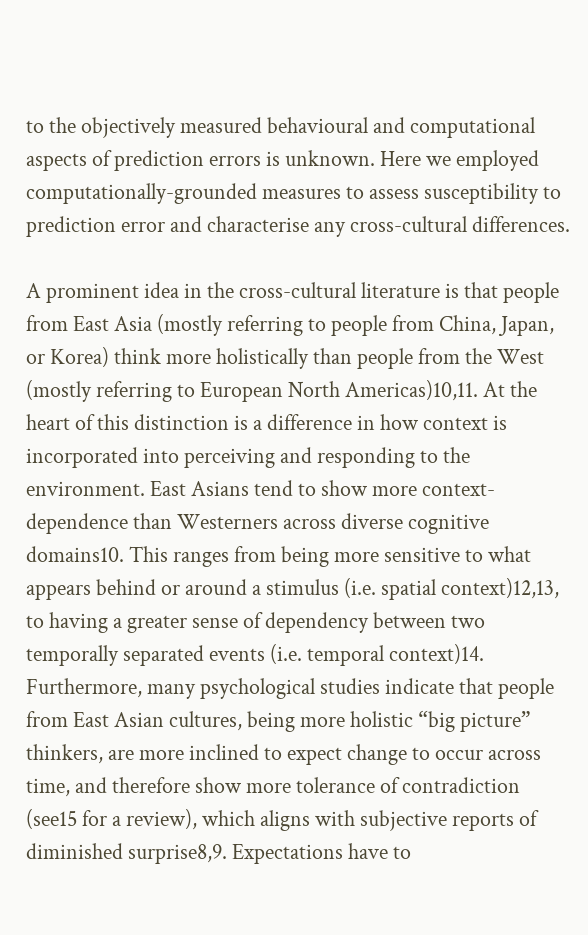to the objectively measured behavioural and computational aspects of prediction errors is unknown. Here we employed computationally-grounded measures to assess susceptibility to prediction error and characterise any cross-cultural differences.

A prominent idea in the cross-cultural literature is that people from East Asia (mostly referring to people from China, Japan, or Korea) think more holistically than people from the West (mostly referring to European North Americas)10,11. At the heart of this distinction is a difference in how context is incorporated into perceiving and responding to the environment. East Asians tend to show more context-dependence than Westerners across diverse cognitive domains10. This ranges from being more sensitive to what appears behind or around a stimulus (i.e. spatial context)12,13, to having a greater sense of dependency between two temporally separated events (i.e. temporal context)14. Furthermore, many psychological studies indicate that people from East Asian cultures, being more holistic “big picture” thinkers, are more inclined to expect change to occur across time, and therefore show more tolerance of contradiction (see15 for a review), which aligns with subjective reports of diminished surprise8,9. Expectations have to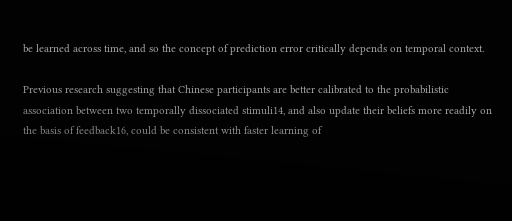be learned across time, and so the concept of prediction error critically depends on temporal context.

Previous research suggesting that Chinese participants are better calibrated to the probabilistic association between two temporally dissociated stimuli14, and also update their beliefs more readily on the basis of feedback16, could be consistent with faster learning of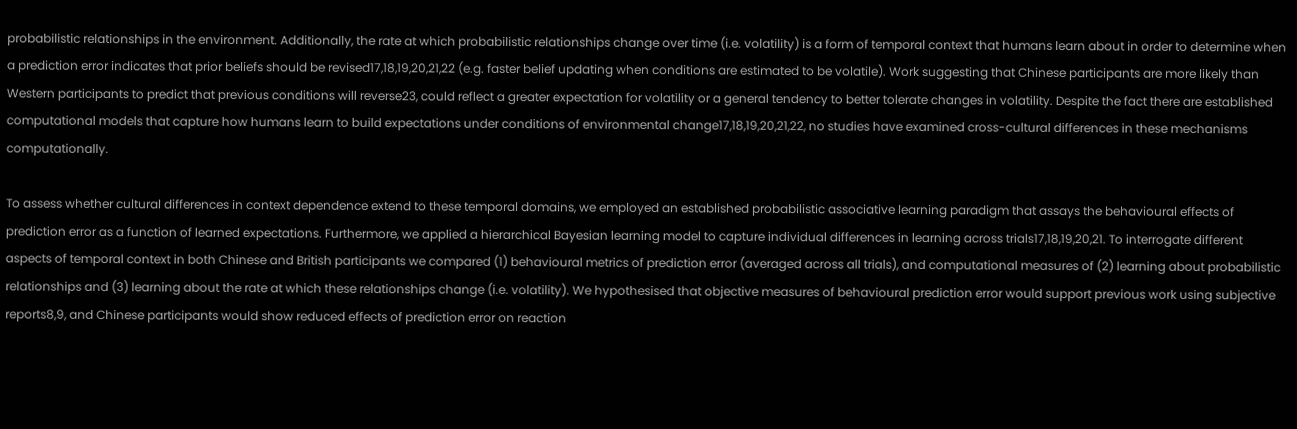probabilistic relationships in the environment. Additionally, the rate at which probabilistic relationships change over time (i.e. volatility) is a form of temporal context that humans learn about in order to determine when a prediction error indicates that prior beliefs should be revised17,18,19,20,21,22 (e.g. faster belief updating when conditions are estimated to be volatile). Work suggesting that Chinese participants are more likely than Western participants to predict that previous conditions will reverse23, could reflect a greater expectation for volatility or a general tendency to better tolerate changes in volatility. Despite the fact there are established computational models that capture how humans learn to build expectations under conditions of environmental change17,18,19,20,21,22, no studies have examined cross-cultural differences in these mechanisms computationally.

To assess whether cultural differences in context dependence extend to these temporal domains, we employed an established probabilistic associative learning paradigm that assays the behavioural effects of prediction error as a function of learned expectations. Furthermore, we applied a hierarchical Bayesian learning model to capture individual differences in learning across trials17,18,19,20,21. To interrogate different aspects of temporal context in both Chinese and British participants we compared (1) behavioural metrics of prediction error (averaged across all trials), and computational measures of (2) learning about probabilistic relationships and (3) learning about the rate at which these relationships change (i.e. volatility). We hypothesised that objective measures of behavioural prediction error would support previous work using subjective reports8,9, and Chinese participants would show reduced effects of prediction error on reaction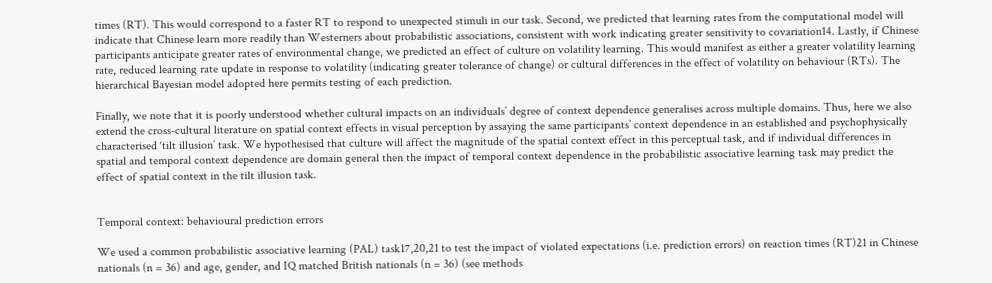times (RT). This would correspond to a faster RT to respond to unexpected stimuli in our task. Second, we predicted that learning rates from the computational model will indicate that Chinese learn more readily than Westerners about probabilistic associations, consistent with work indicating greater sensitivity to covariation14. Lastly, if Chinese participants anticipate greater rates of environmental change, we predicted an effect of culture on volatility learning. This would manifest as either a greater volatility learning rate, reduced learning rate update in response to volatility (indicating greater tolerance of change) or cultural differences in the effect of volatility on behaviour (RTs). The hierarchical Bayesian model adopted here permits testing of each prediction.

Finally, we note that it is poorly understood whether cultural impacts on an individuals’ degree of context dependence generalises across multiple domains. Thus, here we also extend the cross-cultural literature on spatial context effects in visual perception by assaying the same participants’ context dependence in an established and psychophysically characterised ‘tilt illusion’ task. We hypothesised that culture will affect the magnitude of the spatial context effect in this perceptual task, and if individual differences in spatial and temporal context dependence are domain general then the impact of temporal context dependence in the probabilistic associative learning task may predict the effect of spatial context in the tilt illusion task.


Temporal context: behavioural prediction errors

We used a common probabilistic associative learning (PAL) task17,20,21 to test the impact of violated expectations (i.e. prediction errors) on reaction times (RT)21 in Chinese nationals (n = 36) and age, gender, and IQ matched British nationals (n = 36) (see methods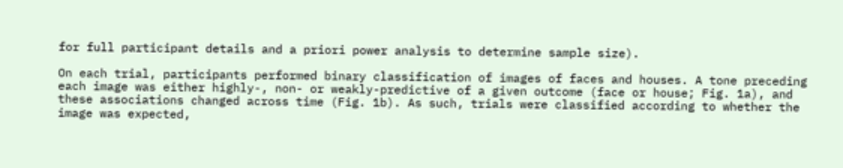for full participant details and a priori power analysis to determine sample size).

On each trial, participants performed binary classification of images of faces and houses. A tone preceding each image was either highly-, non- or weakly-predictive of a given outcome (face or house; Fig. 1a), and these associations changed across time (Fig. 1b). As such, trials were classified according to whether the image was expected,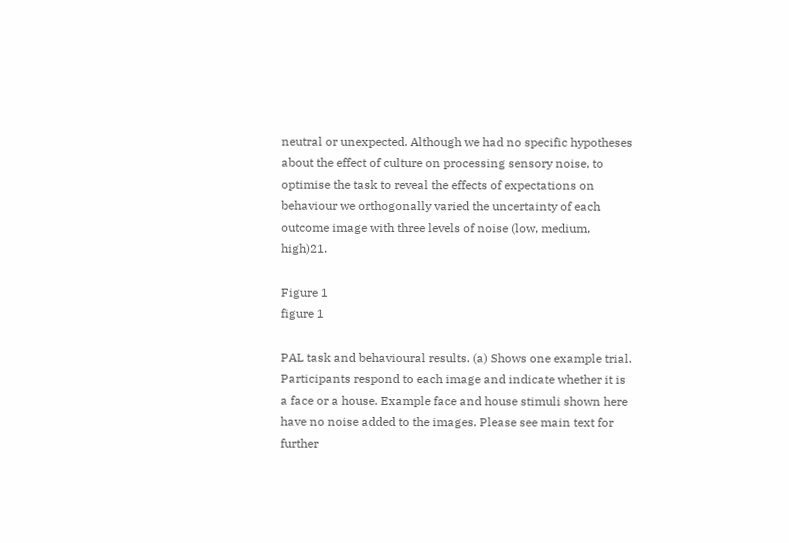neutral or unexpected. Although we had no specific hypotheses about the effect of culture on processing sensory noise, to optimise the task to reveal the effects of expectations on behaviour we orthogonally varied the uncertainty of each outcome image with three levels of noise (low, medium, high)21.

Figure 1
figure 1

PAL task and behavioural results. (a) Shows one example trial. Participants respond to each image and indicate whether it is a face or a house. Example face and house stimuli shown here have no noise added to the images. Please see main text for further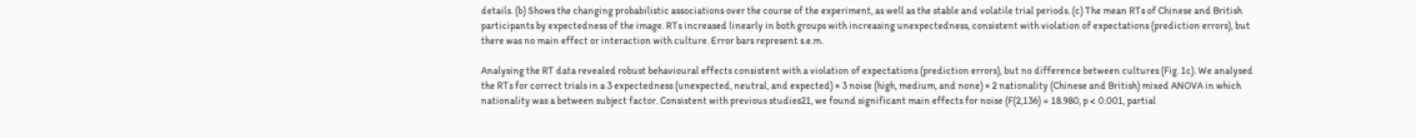details. (b) Shows the changing probabilistic associations over the course of the experiment, as well as the stable and volatile trial periods. (c) The mean RTs of Chinese and British participants by expectedness of the image. RTs increased linearly in both groups with increasing unexpectedness, consistent with violation of expectations (prediction errors), but there was no main effect or interaction with culture. Error bars represent s.e.m.

Analysing the RT data revealed robust behavioural effects consistent with a violation of expectations (prediction errors), but no difference between cultures (Fig. 1c). We analysed the RTs for correct trials in a 3 expectedness (unexpected, neutral, and expected) × 3 noise (high, medium, and none) × 2 nationality (Chinese and British) mixed ANOVA in which nationality was a between subject factor. Consistent with previous studies21, we found significant main effects for noise (F(2,136) = 18.980, p < 0.001, partial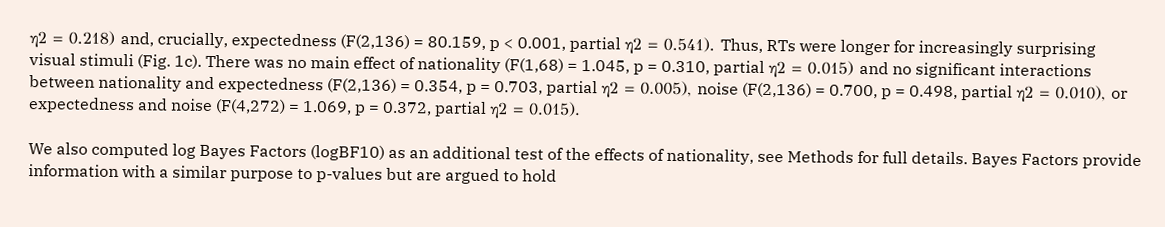η2 = 0.218) and, crucially, expectedness (F(2,136) = 80.159, p < 0.001, partial η2 = 0.541). Thus, RTs were longer for increasingly surprising visual stimuli (Fig. 1c). There was no main effect of nationality (F(1,68) = 1.045, p = 0.310, partial η2 = 0.015) and no significant interactions between nationality and expectedness (F(2,136) = 0.354, p = 0.703, partial η2 = 0.005), noise (F(2,136) = 0.700, p = 0.498, partial η2 = 0.010), or expectedness and noise (F(4,272) = 1.069, p = 0.372, partial η2 = 0.015).

We also computed log Bayes Factors (logBF10) as an additional test of the effects of nationality, see Methods for full details. Bayes Factors provide information with a similar purpose to p-values but are argued to hold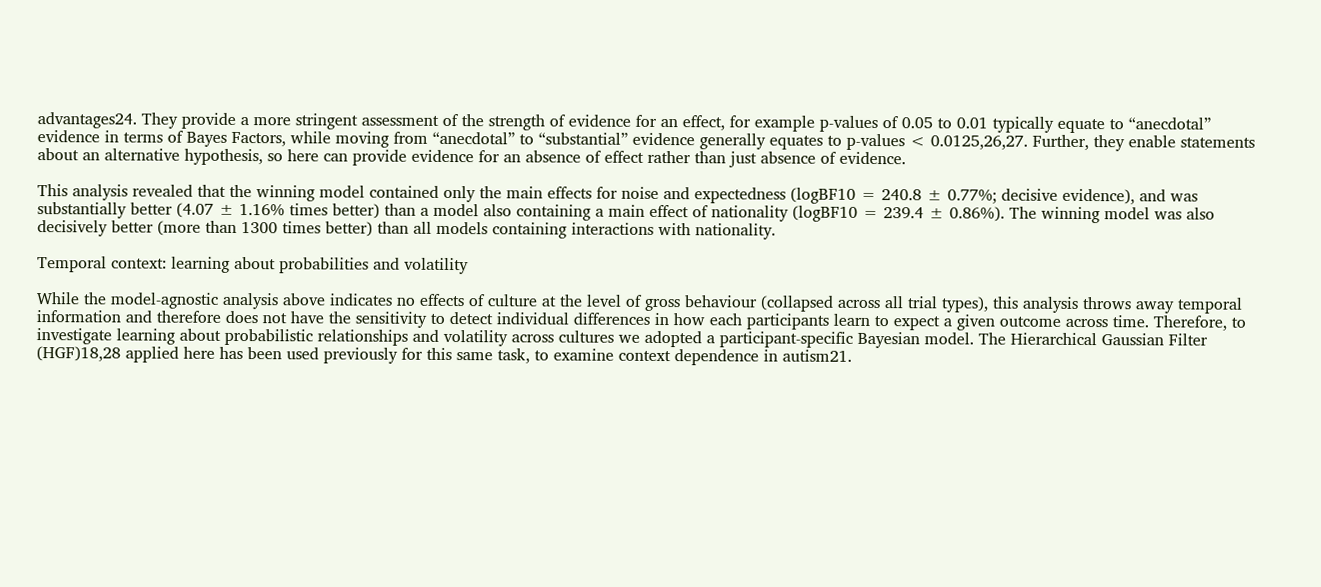advantages24. They provide a more stringent assessment of the strength of evidence for an effect, for example p-values of 0.05 to 0.01 typically equate to “anecdotal” evidence in terms of Bayes Factors, while moving from “anecdotal” to “substantial” evidence generally equates to p-values < 0.0125,26,27. Further, they enable statements about an alternative hypothesis, so here can provide evidence for an absence of effect rather than just absence of evidence.

This analysis revealed that the winning model contained only the main effects for noise and expectedness (logBF10 = 240.8 ± 0.77%; decisive evidence), and was substantially better (4.07 ± 1.16% times better) than a model also containing a main effect of nationality (logBF10 = 239.4 ± 0.86%). The winning model was also decisively better (more than 1300 times better) than all models containing interactions with nationality.

Temporal context: learning about probabilities and volatility

While the model-agnostic analysis above indicates no effects of culture at the level of gross behaviour (collapsed across all trial types), this analysis throws away temporal information and therefore does not have the sensitivity to detect individual differences in how each participants learn to expect a given outcome across time. Therefore, to investigate learning about probabilistic relationships and volatility across cultures we adopted a participant-specific Bayesian model. The Hierarchical Gaussian Filter (HGF)18,28 applied here has been used previously for this same task, to examine context dependence in autism21.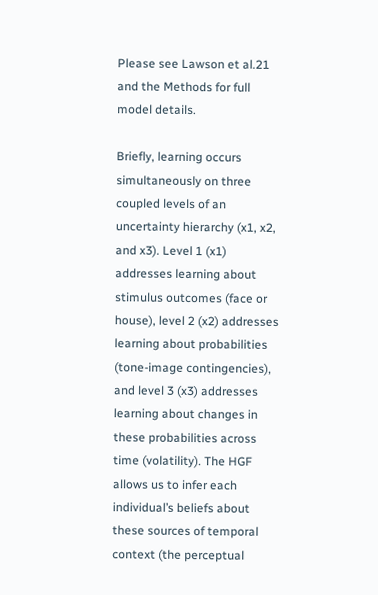Please see Lawson et al.21 and the Methods for full model details.

Briefly, learning occurs simultaneously on three coupled levels of an uncertainty hierarchy (x1, x2, and x3). Level 1 (x1) addresses learning about stimulus outcomes (face or house), level 2 (x2) addresses learning about probabilities (tone-image contingencies), and level 3 (x3) addresses learning about changes in these probabilities across time (volatility). The HGF allows us to infer each individual’s beliefs about these sources of temporal context (the perceptual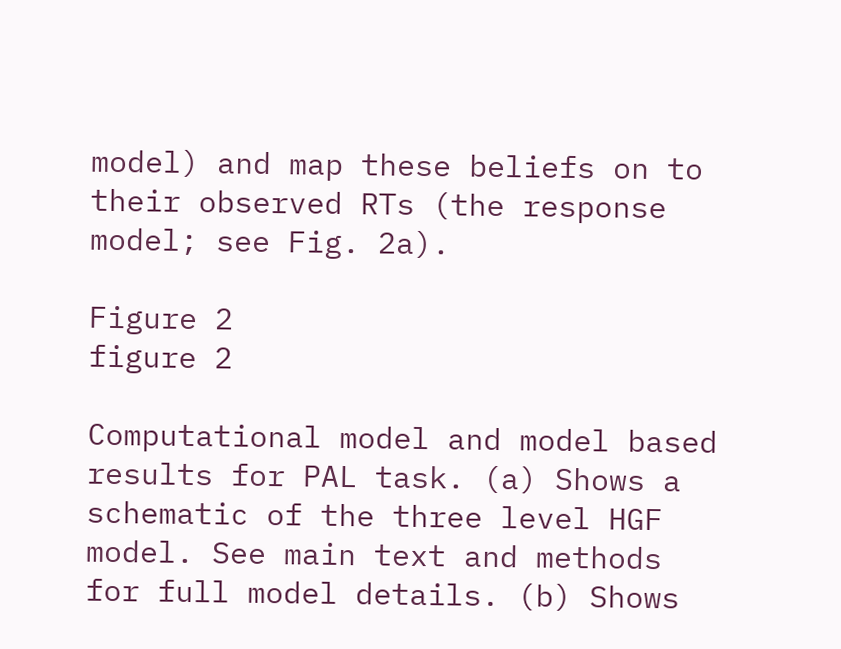model) and map these beliefs on to their observed RTs (the response model; see Fig. 2a).

Figure 2
figure 2

Computational model and model based results for PAL task. (a) Shows a schematic of the three level HGF model. See main text and methods for full model details. (b) Shows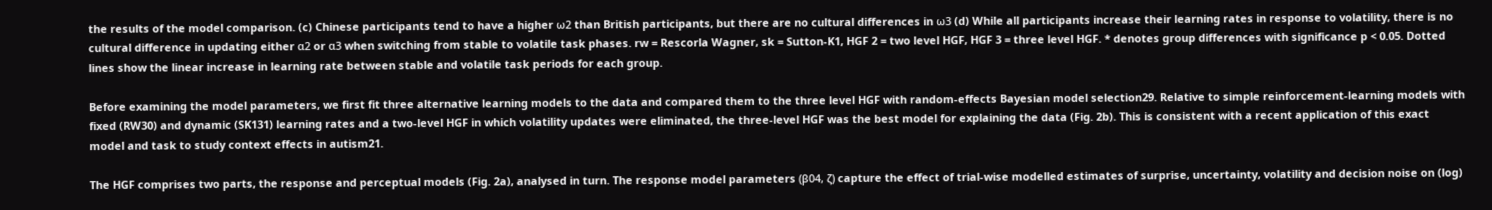the results of the model comparison. (c) Chinese participants tend to have a higher ω2 than British participants, but there are no cultural differences in ω3 (d) While all participants increase their learning rates in response to volatility, there is no cultural difference in updating either α2 or α3 when switching from stable to volatile task phases. rw = Rescorla Wagner, sk = Sutton-K1, HGF 2 = two level HGF, HGF 3 = three level HGF. * denotes group differences with significance p < 0.05. Dotted lines show the linear increase in learning rate between stable and volatile task periods for each group.

Before examining the model parameters, we first fit three alternative learning models to the data and compared them to the three level HGF with random-effects Bayesian model selection29. Relative to simple reinforcement-learning models with fixed (RW30) and dynamic (SK131) learning rates and a two-level HGF in which volatility updates were eliminated, the three-level HGF was the best model for explaining the data (Fig. 2b). This is consistent with a recent application of this exact model and task to study context effects in autism21.

The HGF comprises two parts, the response and perceptual models (Fig. 2a), analysed in turn. The response model parameters (β04, ζ) capture the effect of trial-wise modelled estimates of surprise, uncertainty, volatility and decision noise on (log)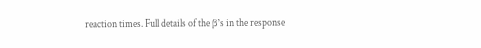reaction times. Full details of the β’s in the response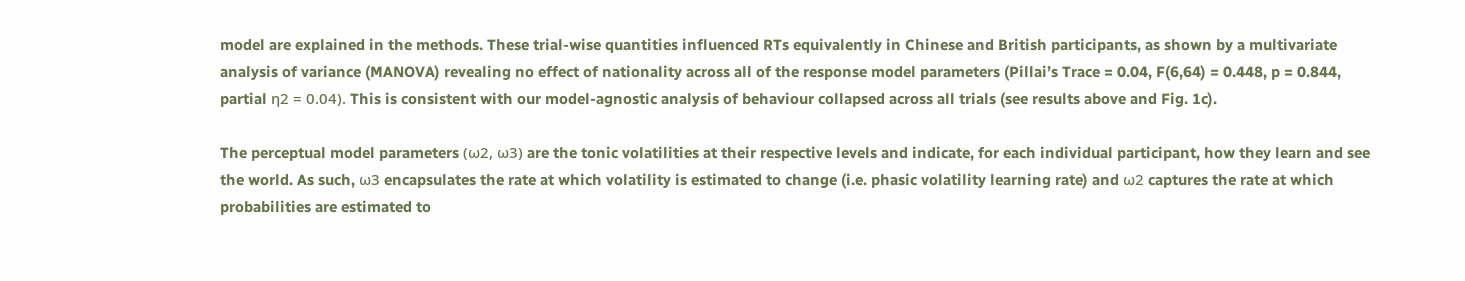model are explained in the methods. These trial-wise quantities influenced RTs equivalently in Chinese and British participants, as shown by a multivariate analysis of variance (MANOVA) revealing no effect of nationality across all of the response model parameters (Pillai’s Trace = 0.04, F(6,64) = 0.448, p = 0.844, partial η2 = 0.04). This is consistent with our model-agnostic analysis of behaviour collapsed across all trials (see results above and Fig. 1c).

The perceptual model parameters (ω2, ω3) are the tonic volatilities at their respective levels and indicate, for each individual participant, how they learn and see the world. As such, ω3 encapsulates the rate at which volatility is estimated to change (i.e. phasic volatility learning rate) and ω2 captures the rate at which probabilities are estimated to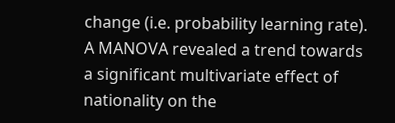change (i.e. probability learning rate). A MANOVA revealed a trend towards a significant multivariate effect of nationality on the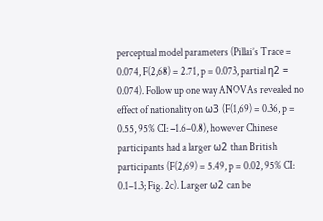perceptual model parameters (Pillai’s Trace = 0.074, F(2,68) = 2.71, p = 0.073, partial η2 = 0.074). Follow up one way ANOVAs revealed no effect of nationality on ω3 (F(1,69) = 0.36, p = 0.55, 95% CI: −1.6–0.8), however Chinese participants had a larger ω2 than British participants (F(2,69) = 5.49, p = 0.02, 95% CI: 0.1–1.3; Fig. 2c). Larger ω2 can be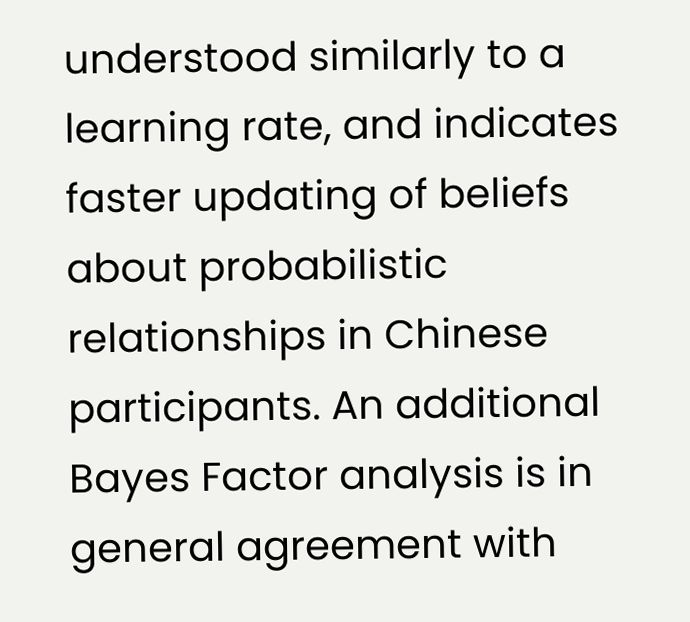understood similarly to a learning rate, and indicates faster updating of beliefs about probabilistic relationships in Chinese participants. An additional Bayes Factor analysis is in general agreement with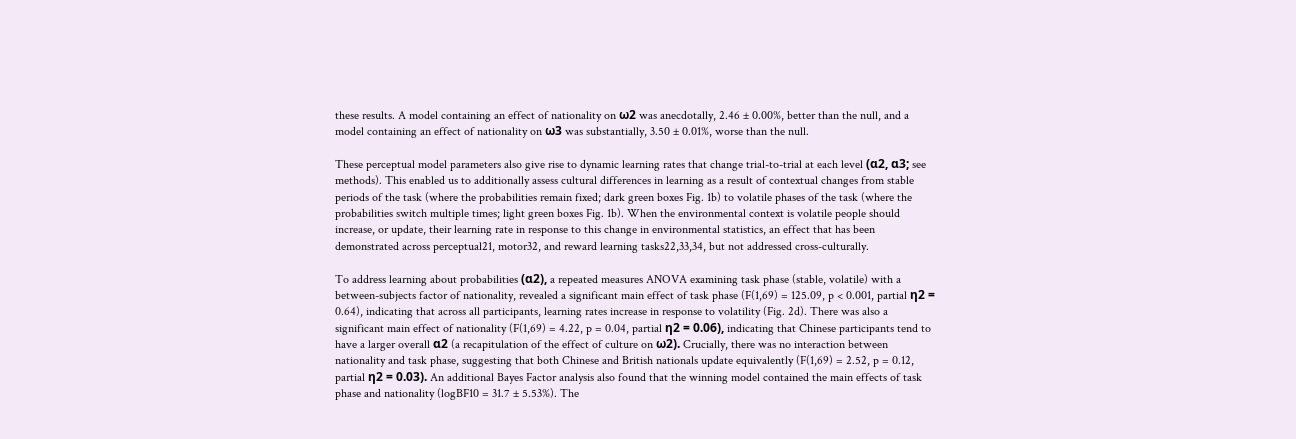these results. A model containing an effect of nationality on ω2 was anecdotally, 2.46 ± 0.00%, better than the null, and a model containing an effect of nationality on ω3 was substantially, 3.50 ± 0.01%, worse than the null.

These perceptual model parameters also give rise to dynamic learning rates that change trial-to-trial at each level (α2, α3; see methods). This enabled us to additionally assess cultural differences in learning as a result of contextual changes from stable periods of the task (where the probabilities remain fixed; dark green boxes Fig. 1b) to volatile phases of the task (where the probabilities switch multiple times; light green boxes Fig. 1b). When the environmental context is volatile people should increase, or update, their learning rate in response to this change in environmental statistics, an effect that has been demonstrated across perceptual21, motor32, and reward learning tasks22,33,34, but not addressed cross-culturally.

To address learning about probabilities (α2), a repeated measures ANOVA examining task phase (stable, volatile) with a between-subjects factor of nationality, revealed a significant main effect of task phase (F(1,69) = 125.09, p < 0.001, partial η2 = 0.64), indicating that across all participants, learning rates increase in response to volatility (Fig. 2d). There was also a significant main effect of nationality (F(1,69) = 4.22, p = 0.04, partial η2 = 0.06), indicating that Chinese participants tend to have a larger overall α2 (a recapitulation of the effect of culture on ω2). Crucially, there was no interaction between nationality and task phase, suggesting that both Chinese and British nationals update equivalently (F(1,69) = 2.52, p = 0.12, partial η2 = 0.03). An additional Bayes Factor analysis also found that the winning model contained the main effects of task phase and nationality (logBF10 = 31.7 ± 5.53%). The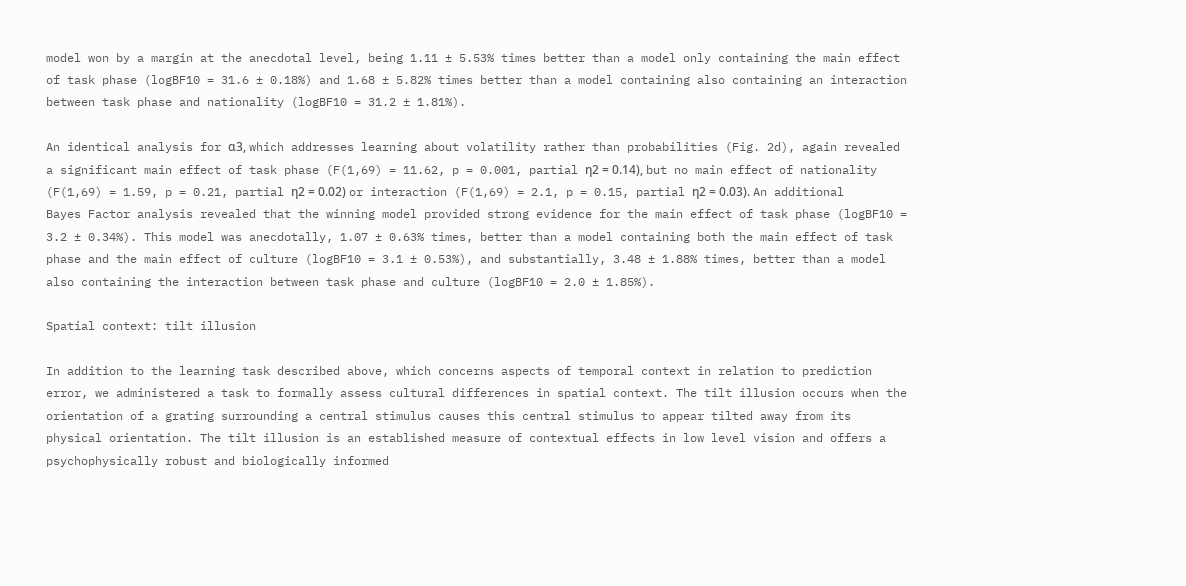model won by a margin at the anecdotal level, being 1.11 ± 5.53% times better than a model only containing the main effect of task phase (logBF10 = 31.6 ± 0.18%) and 1.68 ± 5.82% times better than a model containing also containing an interaction between task phase and nationality (logBF10 = 31.2 ± 1.81%).

An identical analysis for α3, which addresses learning about volatility rather than probabilities (Fig. 2d), again revealed a significant main effect of task phase (F(1,69) = 11.62, p = 0.001, partial η2 = 0.14), but no main effect of nationality (F(1,69) = 1.59, p = 0.21, partial η2 = 0.02) or interaction (F(1,69) = 2.1, p = 0.15, partial η2 = 0.03). An additional Bayes Factor analysis revealed that the winning model provided strong evidence for the main effect of task phase (logBF10 = 3.2 ± 0.34%). This model was anecdotally, 1.07 ± 0.63% times, better than a model containing both the main effect of task phase and the main effect of culture (logBF10 = 3.1 ± 0.53%), and substantially, 3.48 ± 1.88% times, better than a model also containing the interaction between task phase and culture (logBF10 = 2.0 ± 1.85%).

Spatial context: tilt illusion

In addition to the learning task described above, which concerns aspects of temporal context in relation to prediction error, we administered a task to formally assess cultural differences in spatial context. The tilt illusion occurs when the orientation of a grating surrounding a central stimulus causes this central stimulus to appear tilted away from its physical orientation. The tilt illusion is an established measure of contextual effects in low level vision and offers a psychophysically robust and biologically informed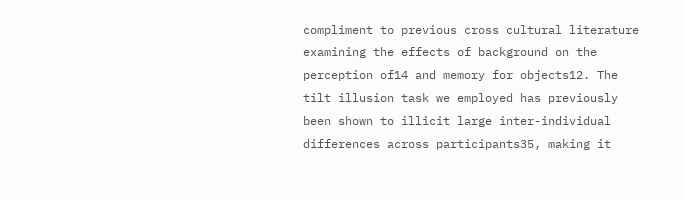compliment to previous cross cultural literature examining the effects of background on the perception of14 and memory for objects12. The tilt illusion task we employed has previously been shown to illicit large inter-individual differences across participants35, making it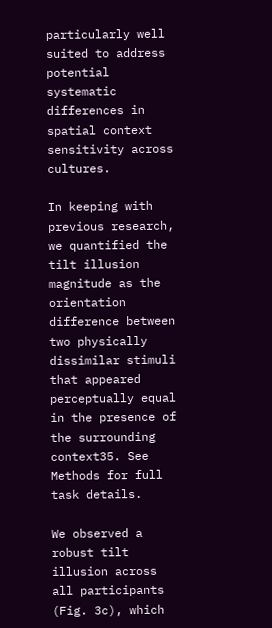particularly well suited to address potential systematic differences in spatial context sensitivity across cultures.

In keeping with previous research, we quantified the tilt illusion magnitude as the orientation difference between two physically dissimilar stimuli that appeared perceptually equal in the presence of the surrounding context35. See Methods for full task details.

We observed a robust tilt illusion across all participants (Fig. 3c), which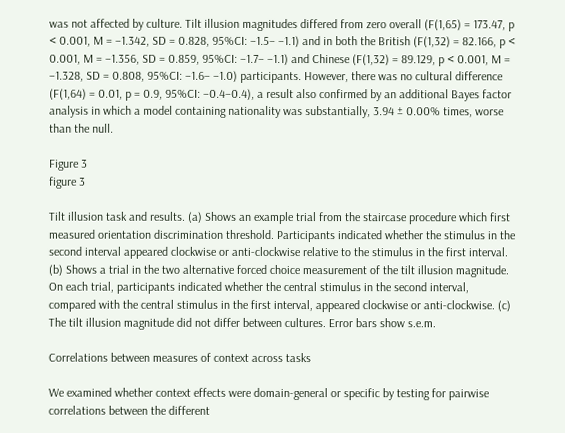was not affected by culture. Tilt illusion magnitudes differed from zero overall (F(1,65) = 173.47, p < 0.001, M = −1.342, SD = 0.828, 95%CI: −1.5– −1.1) and in both the British (F(1,32) = 82.166, p < 0.001, M = −1.356, SD = 0.859, 95%CI: −1.7– −1.1) and Chinese (F(1,32) = 89.129, p < 0.001, M = −1.328, SD = 0.808, 95%CI: −1.6– −1.0) participants. However, there was no cultural difference (F(1,64) = 0.01, p = 0.9, 95%CI: −0.4–0.4), a result also confirmed by an additional Bayes factor analysis in which a model containing nationality was substantially, 3.94 ± 0.00% times, worse than the null.

Figure 3
figure 3

Tilt illusion task and results. (a) Shows an example trial from the staircase procedure which first measured orientation discrimination threshold. Participants indicated whether the stimulus in the second interval appeared clockwise or anti-clockwise relative to the stimulus in the first interval. (b) Shows a trial in the two alternative forced choice measurement of the tilt illusion magnitude. On each trial, participants indicated whether the central stimulus in the second interval, compared with the central stimulus in the first interval, appeared clockwise or anti-clockwise. (c) The tilt illusion magnitude did not differ between cultures. Error bars show s.e.m.

Correlations between measures of context across tasks

We examined whether context effects were domain-general or specific by testing for pairwise correlations between the different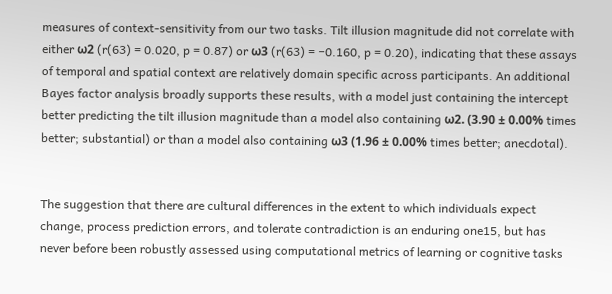measures of context-sensitivity from our two tasks. Tilt illusion magnitude did not correlate with either ω2 (r(63) = 0.020, p = 0.87) or ω3 (r(63) = −0.160, p = 0.20), indicating that these assays of temporal and spatial context are relatively domain specific across participants. An additional Bayes factor analysis broadly supports these results, with a model just containing the intercept better predicting the tilt illusion magnitude than a model also containing ω2. (3.90 ± 0.00% times better; substantial) or than a model also containing ω3 (1.96 ± 0.00% times better; anecdotal).


The suggestion that there are cultural differences in the extent to which individuals expect change, process prediction errors, and tolerate contradiction is an enduring one15, but has never before been robustly assessed using computational metrics of learning or cognitive tasks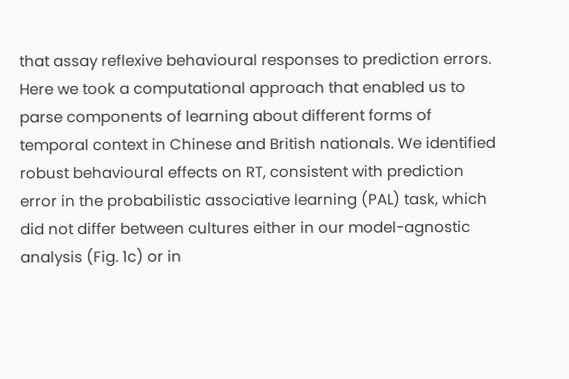that assay reflexive behavioural responses to prediction errors. Here we took a computational approach that enabled us to parse components of learning about different forms of temporal context in Chinese and British nationals. We identified robust behavioural effects on RT, consistent with prediction error in the probabilistic associative learning (PAL) task, which did not differ between cultures either in our model-agnostic analysis (Fig. 1c) or in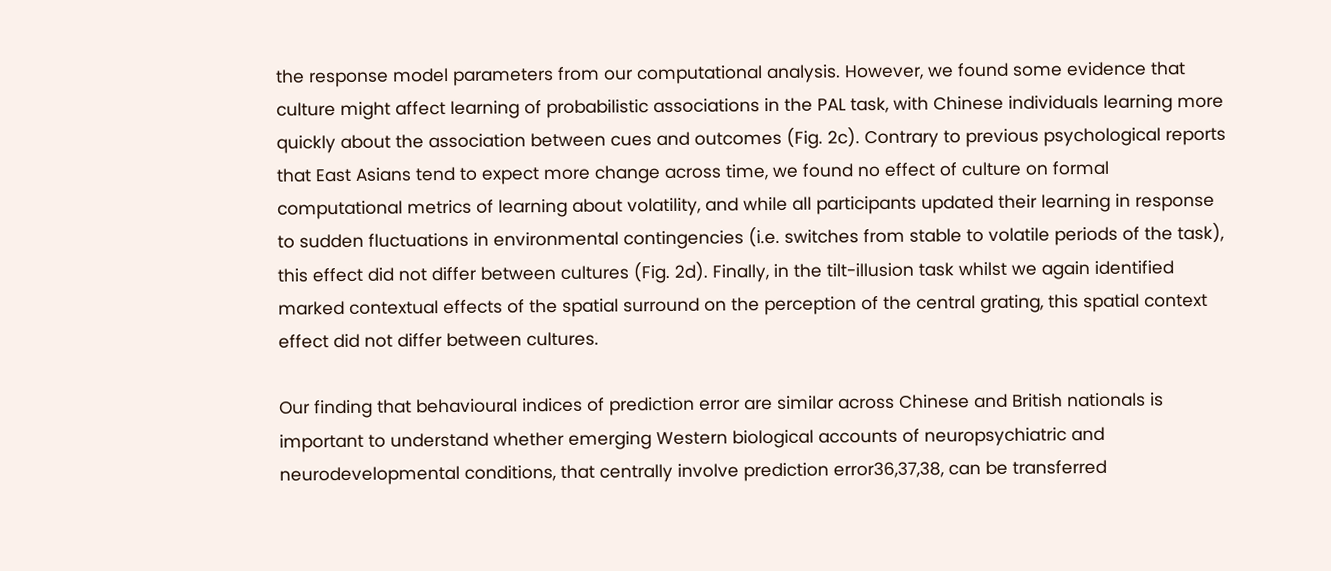the response model parameters from our computational analysis. However, we found some evidence that culture might affect learning of probabilistic associations in the PAL task, with Chinese individuals learning more quickly about the association between cues and outcomes (Fig. 2c). Contrary to previous psychological reports that East Asians tend to expect more change across time, we found no effect of culture on formal computational metrics of learning about volatility, and while all participants updated their learning in response to sudden fluctuations in environmental contingencies (i.e. switches from stable to volatile periods of the task), this effect did not differ between cultures (Fig. 2d). Finally, in the tilt-illusion task whilst we again identified marked contextual effects of the spatial surround on the perception of the central grating, this spatial context effect did not differ between cultures.

Our finding that behavioural indices of prediction error are similar across Chinese and British nationals is important to understand whether emerging Western biological accounts of neuropsychiatric and neurodevelopmental conditions, that centrally involve prediction error36,37,38, can be transferred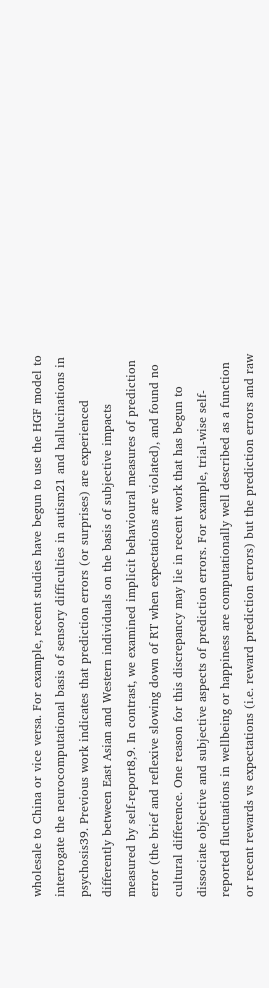wholesale to China or vice versa. For example, recent studies have begun to use the HGF model to interrogate the neurocomputational basis of sensory difficulties in autism21 and hallucinations in psychosis39. Previous work indicates that prediction errors (or surprises) are experienced differently between East Asian and Western individuals on the basis of subjective impacts measured by self-report8,9. In contrast, we examined implicit behavioural measures of prediction error (the brief and reflexive slowing down of RT when expectations are violated), and found no cultural difference. One reason for this discrepancy may lie in recent work that has begun to dissociate objective and subjective aspects of prediction errors. For example, trial-wise self-reported fluctuations in wellbeing or happiness are computationally well described as a function or recent rewards vs expectations (i.e. reward prediction errors) but the prediction errors and raw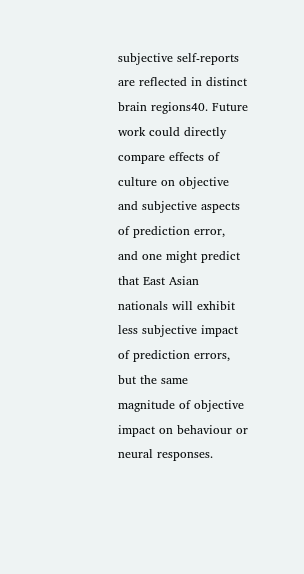subjective self-reports are reflected in distinct brain regions40. Future work could directly compare effects of culture on objective and subjective aspects of prediction error, and one might predict that East Asian nationals will exhibit less subjective impact of prediction errors, but the same magnitude of objective impact on behaviour or neural responses.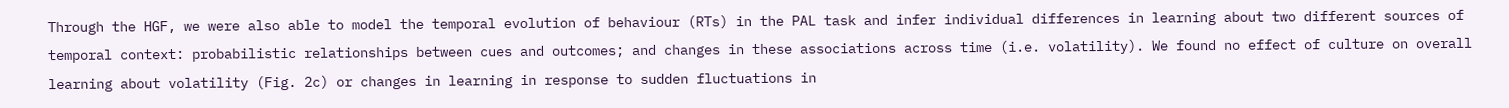Through the HGF, we were also able to model the temporal evolution of behaviour (RTs) in the PAL task and infer individual differences in learning about two different sources of temporal context: probabilistic relationships between cues and outcomes; and changes in these associations across time (i.e. volatility). We found no effect of culture on overall learning about volatility (Fig. 2c) or changes in learning in response to sudden fluctuations in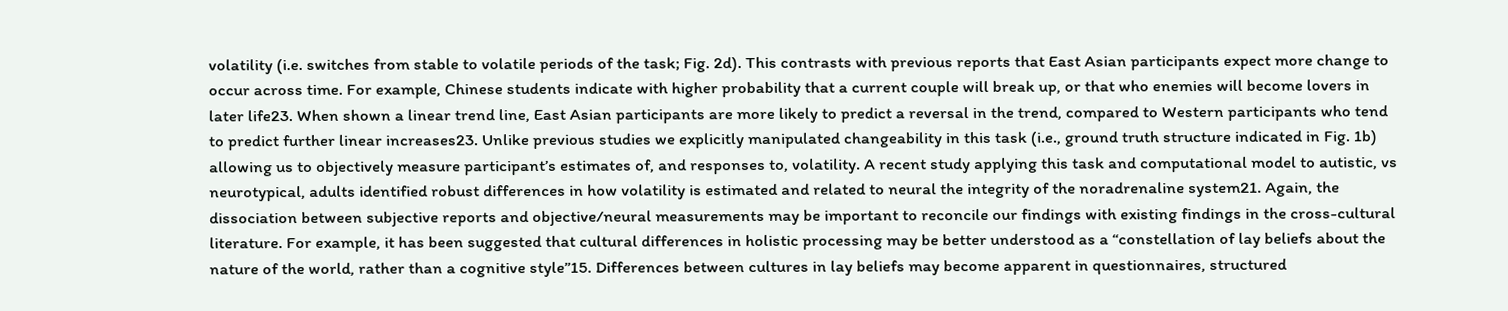volatility (i.e. switches from stable to volatile periods of the task; Fig. 2d). This contrasts with previous reports that East Asian participants expect more change to occur across time. For example, Chinese students indicate with higher probability that a current couple will break up, or that who enemies will become lovers in later life23. When shown a linear trend line, East Asian participants are more likely to predict a reversal in the trend, compared to Western participants who tend to predict further linear increases23. Unlike previous studies we explicitly manipulated changeability in this task (i.e., ground truth structure indicated in Fig. 1b) allowing us to objectively measure participant’s estimates of, and responses to, volatility. A recent study applying this task and computational model to autistic, vs neurotypical, adults identified robust differences in how volatility is estimated and related to neural the integrity of the noradrenaline system21. Again, the dissociation between subjective reports and objective/neural measurements may be important to reconcile our findings with existing findings in the cross-cultural literature. For example, it has been suggested that cultural differences in holistic processing may be better understood as a “constellation of lay beliefs about the nature of the world, rather than a cognitive style”15. Differences between cultures in lay beliefs may become apparent in questionnaires, structured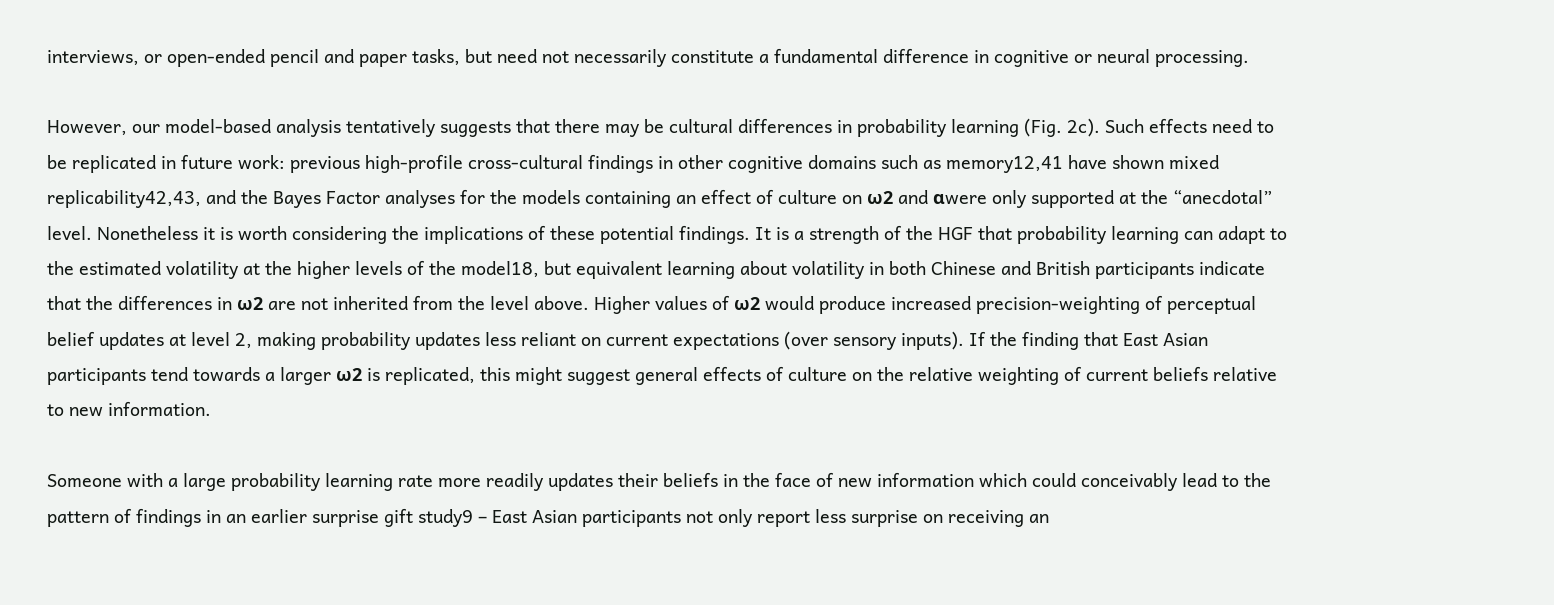interviews, or open-ended pencil and paper tasks, but need not necessarily constitute a fundamental difference in cognitive or neural processing.

However, our model-based analysis tentatively suggests that there may be cultural differences in probability learning (Fig. 2c). Such effects need to be replicated in future work: previous high-profile cross-cultural findings in other cognitive domains such as memory12,41 have shown mixed replicability42,43, and the Bayes Factor analyses for the models containing an effect of culture on ω2 and αwere only supported at the “anecdotal” level. Nonetheless it is worth considering the implications of these potential findings. It is a strength of the HGF that probability learning can adapt to the estimated volatility at the higher levels of the model18, but equivalent learning about volatility in both Chinese and British participants indicate that the differences in ω2 are not inherited from the level above. Higher values of ω2 would produce increased precision-weighting of perceptual belief updates at level 2, making probability updates less reliant on current expectations (over sensory inputs). If the finding that East Asian participants tend towards a larger ω2 is replicated, this might suggest general effects of culture on the relative weighting of current beliefs relative to new information.

Someone with a large probability learning rate more readily updates their beliefs in the face of new information which could conceivably lead to the pattern of findings in an earlier surprise gift study9 – East Asian participants not only report less surprise on receiving an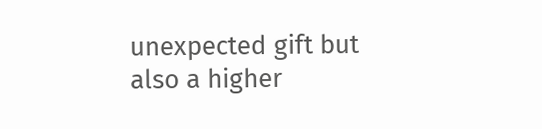unexpected gift but also a higher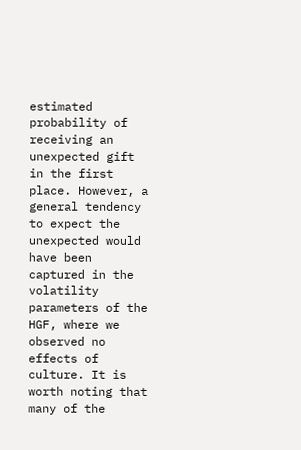estimated probability of receiving an unexpected gift in the first place. However, a general tendency to expect the unexpected would have been captured in the volatility parameters of the HGF, where we observed no effects of culture. It is worth noting that many of the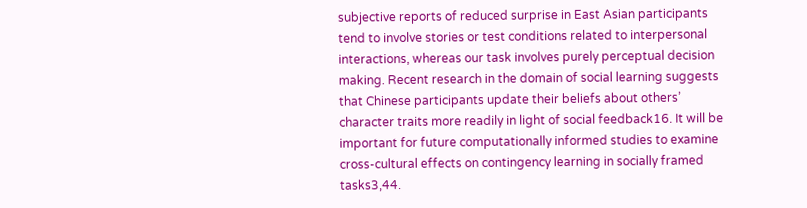subjective reports of reduced surprise in East Asian participants tend to involve stories or test conditions related to interpersonal interactions, whereas our task involves purely perceptual decision making. Recent research in the domain of social learning suggests that Chinese participants update their beliefs about others’ character traits more readily in light of social feedback16. It will be important for future computationally informed studies to examine cross-cultural effects on contingency learning in socially framed tasks3,44.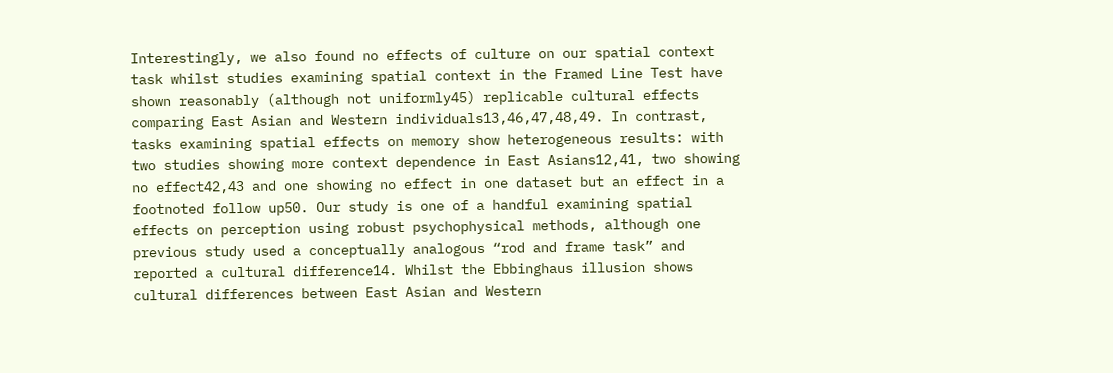Interestingly, we also found no effects of culture on our spatial context task whilst studies examining spatial context in the Framed Line Test have shown reasonably (although not uniformly45) replicable cultural effects comparing East Asian and Western individuals13,46,47,48,49. In contrast, tasks examining spatial effects on memory show heterogeneous results: with two studies showing more context dependence in East Asians12,41, two showing no effect42,43 and one showing no effect in one dataset but an effect in a footnoted follow up50. Our study is one of a handful examining spatial effects on perception using robust psychophysical methods, although one previous study used a conceptually analogous “rod and frame task” and reported a cultural difference14. Whilst the Ebbinghaus illusion shows cultural differences between East Asian and Western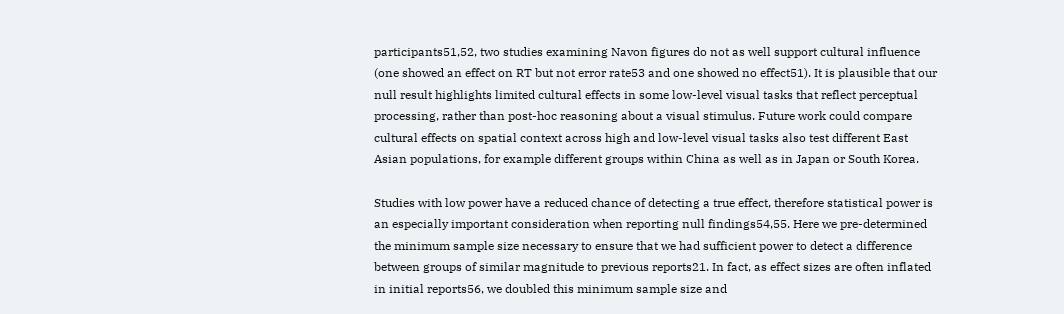participants51,52, two studies examining Navon figures do not as well support cultural influence (one showed an effect on RT but not error rate53 and one showed no effect51). It is plausible that our null result highlights limited cultural effects in some low-level visual tasks that reflect perceptual processing, rather than post-hoc reasoning about a visual stimulus. Future work could compare cultural effects on spatial context across high and low-level visual tasks also test different East Asian populations, for example different groups within China as well as in Japan or South Korea.

Studies with low power have a reduced chance of detecting a true effect, therefore statistical power is an especially important consideration when reporting null findings54,55. Here we pre-determined the minimum sample size necessary to ensure that we had sufficient power to detect a difference between groups of similar magnitude to previous reports21. In fact, as effect sizes are often inflated in initial reports56, we doubled this minimum sample size and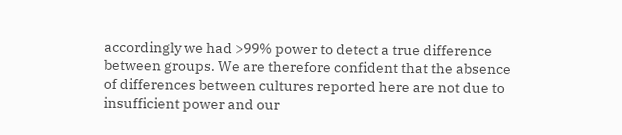accordingly we had >99% power to detect a true difference between groups. We are therefore confident that the absence of differences between cultures reported here are not due to insufficient power and our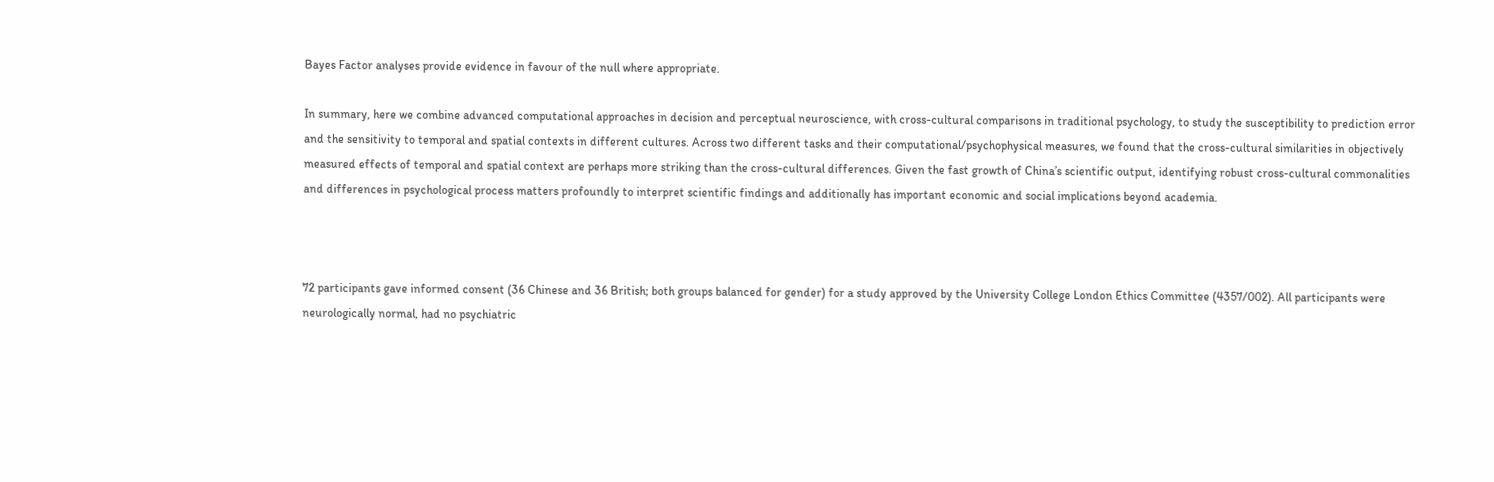Bayes Factor analyses provide evidence in favour of the null where appropriate.

In summary, here we combine advanced computational approaches in decision and perceptual neuroscience, with cross-cultural comparisons in traditional psychology, to study the susceptibility to prediction error and the sensitivity to temporal and spatial contexts in different cultures. Across two different tasks and their computational/psychophysical measures, we found that the cross-cultural similarities in objectively measured effects of temporal and spatial context are perhaps more striking than the cross-cultural differences. Given the fast growth of China’s scientific output, identifying robust cross-cultural commonalities and differences in psychological process matters profoundly to interpret scientific findings and additionally has important economic and social implications beyond academia.



72 participants gave informed consent (36 Chinese and 36 British; both groups balanced for gender) for a study approved by the University College London Ethics Committee (4357/002). All participants were neurologically normal, had no psychiatric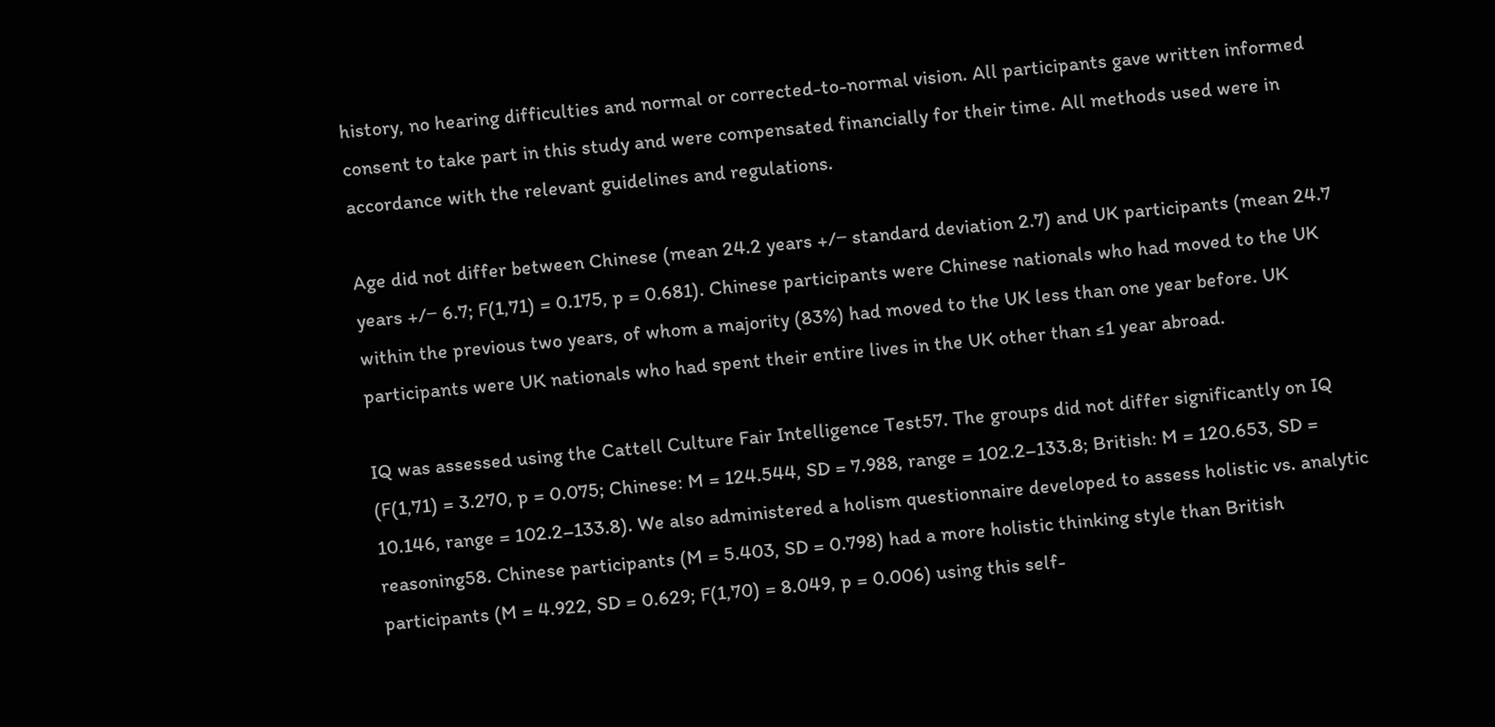history, no hearing difficulties and normal or corrected-to-normal vision. All participants gave written informed consent to take part in this study and were compensated financially for their time. All methods used were in accordance with the relevant guidelines and regulations.

Age did not differ between Chinese (mean 24.2 years +/− standard deviation 2.7) and UK participants (mean 24.7 years +/− 6.7; F(1,71) = 0.175, p = 0.681). Chinese participants were Chinese nationals who had moved to the UK within the previous two years, of whom a majority (83%) had moved to the UK less than one year before. UK participants were UK nationals who had spent their entire lives in the UK other than ≤1 year abroad.

IQ was assessed using the Cattell Culture Fair Intelligence Test57. The groups did not differ significantly on IQ (F(1,71) = 3.270, p = 0.075; Chinese: M = 124.544, SD = 7.988, range = 102.2–133.8; British: M = 120.653, SD = 10.146, range = 102.2–133.8). We also administered a holism questionnaire developed to assess holistic vs. analytic reasoning58. Chinese participants (M = 5.403, SD = 0.798) had a more holistic thinking style than British participants (M = 4.922, SD = 0.629; F(1,70) = 8.049, p = 0.006) using this self-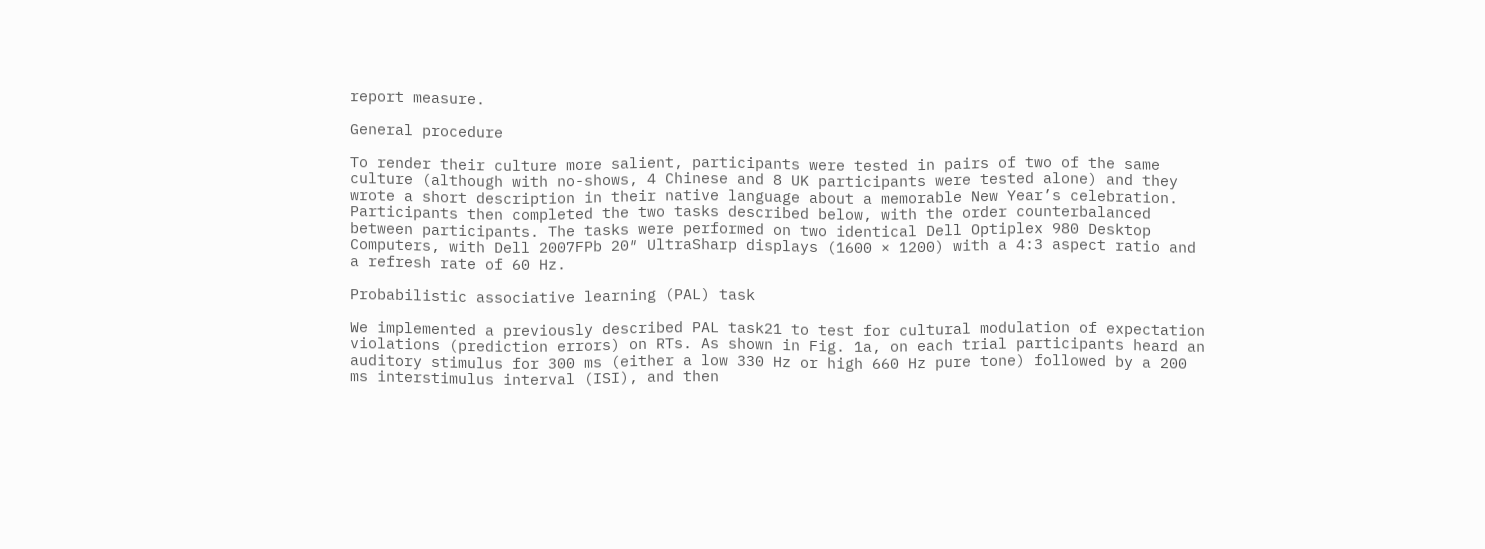report measure.

General procedure

To render their culture more salient, participants were tested in pairs of two of the same culture (although with no-shows, 4 Chinese and 8 UK participants were tested alone) and they wrote a short description in their native language about a memorable New Year’s celebration. Participants then completed the two tasks described below, with the order counterbalanced between participants. The tasks were performed on two identical Dell Optiplex 980 Desktop Computers, with Dell 2007FPb 20″ UltraSharp displays (1600 × 1200) with a 4:3 aspect ratio and a refresh rate of 60 Hz.

Probabilistic associative learning (PAL) task

We implemented a previously described PAL task21 to test for cultural modulation of expectation violations (prediction errors) on RTs. As shown in Fig. 1a, on each trial participants heard an auditory stimulus for 300 ms (either a low 330 Hz or high 660 Hz pure tone) followed by a 200 ms interstimulus interval (ISI), and then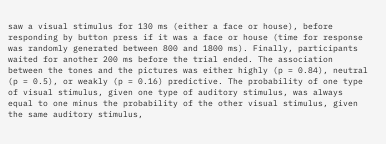saw a visual stimulus for 130 ms (either a face or house), before responding by button press if it was a face or house (time for response was randomly generated between 800 and 1800 ms). Finally, participants waited for another 200 ms before the trial ended. The association between the tones and the pictures was either highly (p = 0.84), neutral (p = 0.5), or weakly (p = 0.16) predictive. The probability of one type of visual stimulus, given one type of auditory stimulus, was always equal to one minus the probability of the other visual stimulus, given the same auditory stimulus,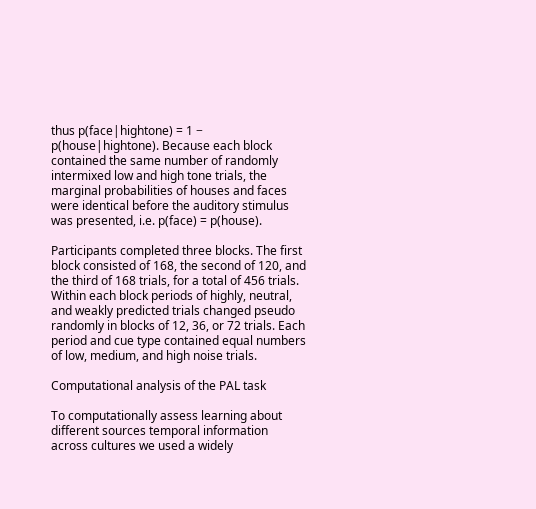thus p(face|hightone) = 1 − p(house|hightone). Because each block contained the same number of randomly intermixed low and high tone trials, the marginal probabilities of houses and faces were identical before the auditory stimulus was presented, i.e. p(face) = p(house).

Participants completed three blocks. The first block consisted of 168, the second of 120, and the third of 168 trials, for a total of 456 trials. Within each block periods of highly, neutral, and weakly predicted trials changed pseudo randomly in blocks of 12, 36, or 72 trials. Each period and cue type contained equal numbers of low, medium, and high noise trials.

Computational analysis of the PAL task

To computationally assess learning about different sources temporal information across cultures we used a widely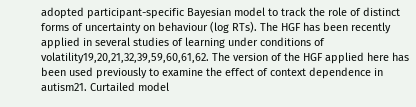adopted participant-specific Bayesian model to track the role of distinct forms of uncertainty on behaviour (log RTs). The HGF has been recently applied in several studies of learning under conditions of volatility19,20,21,32,39,59,60,61,62. The version of the HGF applied here has been used previously to examine the effect of context dependence in autism21. Curtailed model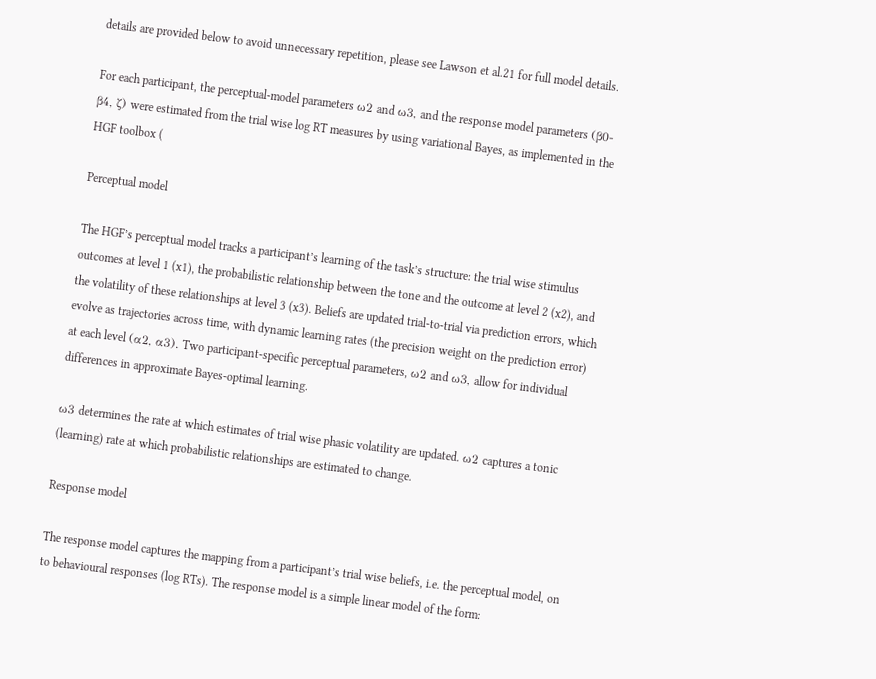details are provided below to avoid unnecessary repetition, please see Lawson et al.21 for full model details.

For each participant, the perceptual-model parameters ω2 and ω3, and the response model parameters (β0-β4, ζ) were estimated from the trial wise log RT measures by using variational Bayes, as implemented in the HGF toolbox (

Perceptual model

The HGF’s perceptual model tracks a participant’s learning of the task’s structure: the trial wise stimulus outcomes at level 1 (x1), the probabilistic relationship between the tone and the outcome at level 2 (x2), and the volatility of these relationships at level 3 (x3). Beliefs are updated trial-to-trial via prediction errors, which evolve as trajectories across time, with dynamic learning rates (the precision weight on the prediction error) at each level (α2, α3). Two participant-specific perceptual parameters, ω2 and ω3, allow for individual differences in approximate Bayes-optimal learning.

ω3 determines the rate at which estimates of trial wise phasic volatility are updated. ω2 captures a tonic (learning) rate at which probabilistic relationships are estimated to change.

Response model

The response model captures the mapping from a participant’s trial wise beliefs, i.e. the perceptual model, on to behavioural responses (log RTs). The response model is a simple linear model of the form: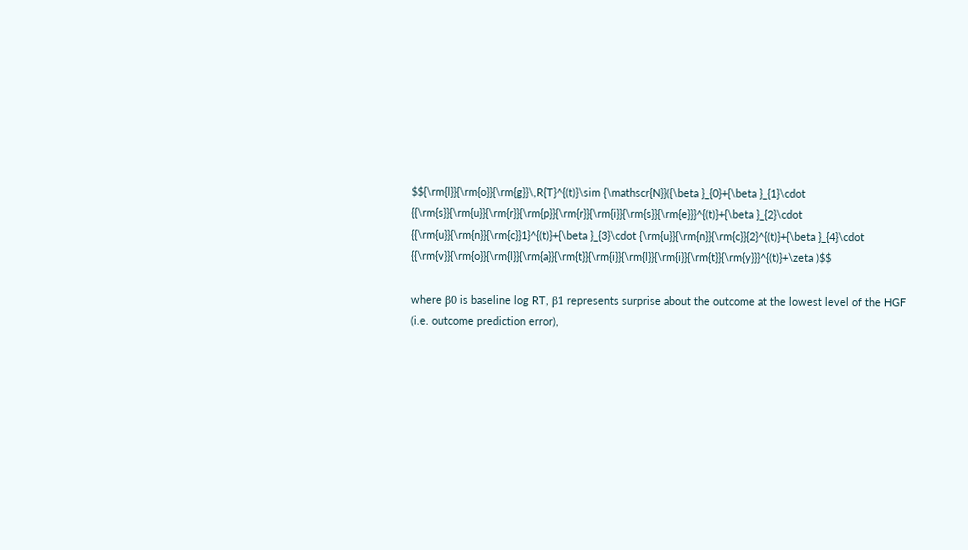$${\rm{l}}{\rm{o}}{\rm{g}}\,R{T}^{(t)}\sim {\mathscr{N}}({\beta }_{0}+{\beta }_{1}\cdot {{\rm{s}}{\rm{u}}{\rm{r}}{\rm{p}}{\rm{r}}{\rm{i}}{\rm{s}}{\rm{e}}}^{(t)}+{\beta }_{2}\cdot {{\rm{u}}{\rm{n}}{\rm{c}}1}^{(t)}+{\beta }_{3}\cdot {\rm{u}}{\rm{n}}{\rm{c}}{2}^{(t)}+{\beta }_{4}\cdot {{\rm{v}}{\rm{o}}{\rm{l}}{\rm{a}}{\rm{t}}{\rm{i}}{\rm{l}}{\rm{i}}{\rm{t}}{\rm{y}}}^{(t)}+\zeta )$$

where β0 is baseline log RT, β1 represents surprise about the outcome at the lowest level of the HGF (i.e. outcome prediction error),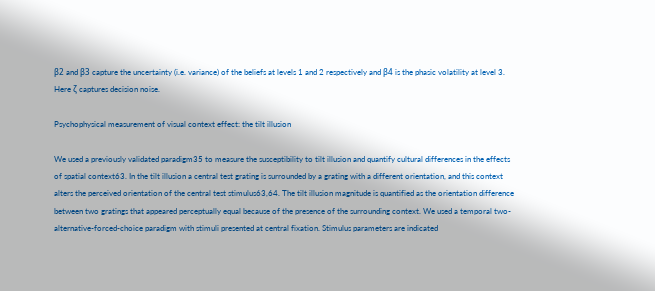β2 and β3 capture the uncertainty (i.e. variance) of the beliefs at levels 1 and 2 respectively and β4 is the phasic volatility at level 3. Here ζ captures decision noise.

Psychophysical measurement of visual context effect: the tilt illusion

We used a previously validated paradigm35 to measure the susceptibility to tilt illusion and quantify cultural differences in the effects of spatial context63. In the tilt illusion a central test grating is surrounded by a grating with a different orientation, and this context alters the perceived orientation of the central test stimulus63,64. The tilt illusion magnitude is quantified as the orientation difference between two gratings that appeared perceptually equal because of the presence of the surrounding context. We used a temporal two-alternative-forced-choice paradigm with stimuli presented at central fixation. Stimulus parameters are indicated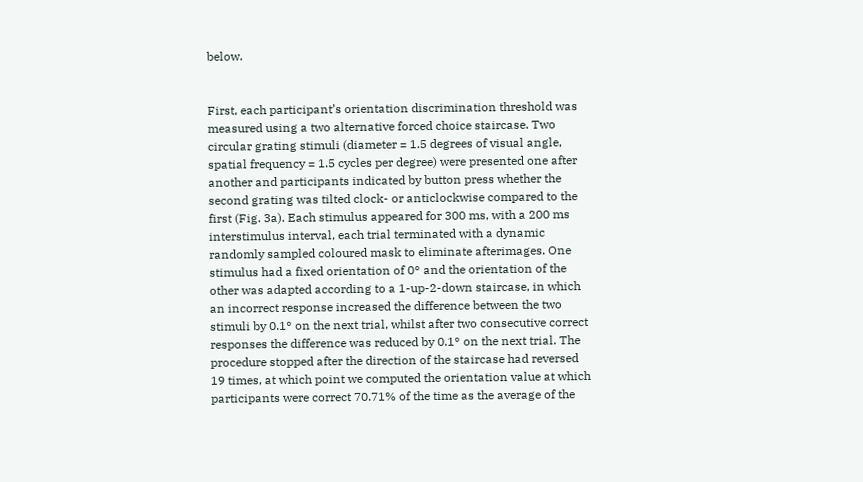below.


First, each participant’s orientation discrimination threshold was measured using a two alternative forced choice staircase. Two circular grating stimuli (diameter = 1.5 degrees of visual angle, spatial frequency = 1.5 cycles per degree) were presented one after another and participants indicated by button press whether the second grating was tilted clock- or anticlockwise compared to the first (Fig. 3a). Each stimulus appeared for 300 ms, with a 200 ms interstimulus interval, each trial terminated with a dynamic randomly sampled coloured mask to eliminate afterimages. One stimulus had a fixed orientation of 0° and the orientation of the other was adapted according to a 1-up-2-down staircase, in which an incorrect response increased the difference between the two stimuli by 0.1° on the next trial, whilst after two consecutive correct responses the difference was reduced by 0.1° on the next trial. The procedure stopped after the direction of the staircase had reversed 19 times, at which point we computed the orientation value at which participants were correct 70.71% of the time as the average of the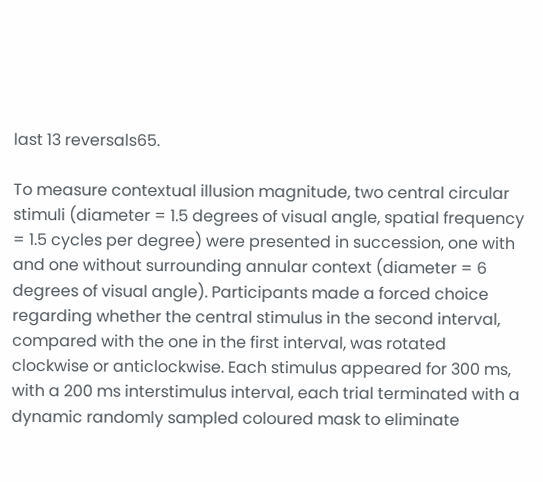last 13 reversals65.

To measure contextual illusion magnitude, two central circular stimuli (diameter = 1.5 degrees of visual angle, spatial frequency = 1.5 cycles per degree) were presented in succession, one with and one without surrounding annular context (diameter = 6 degrees of visual angle). Participants made a forced choice regarding whether the central stimulus in the second interval, compared with the one in the first interval, was rotated clockwise or anticlockwise. Each stimulus appeared for 300 ms, with a 200 ms interstimulus interval, each trial terminated with a dynamic randomly sampled coloured mask to eliminate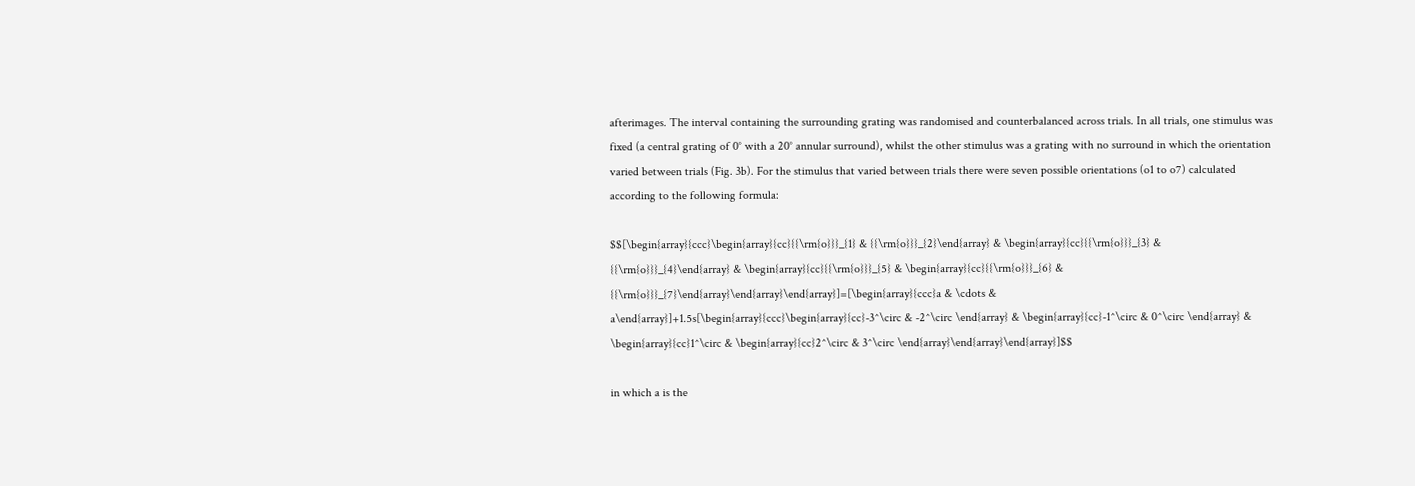afterimages. The interval containing the surrounding grating was randomised and counterbalanced across trials. In all trials, one stimulus was fixed (a central grating of 0° with a 20° annular surround), whilst the other stimulus was a grating with no surround in which the orientation varied between trials (Fig. 3b). For the stimulus that varied between trials there were seven possible orientations (o1 to o7) calculated according to the following formula:

$$[\begin{array}{ccc}\begin{array}{cc}{{\rm{o}}}_{1} & {{\rm{o}}}_{2}\end{array} & \begin{array}{cc}{{\rm{o}}}_{3} & {{\rm{o}}}_{4}\end{array} & \begin{array}{cc}{{\rm{o}}}_{5} & \begin{array}{cc}{{\rm{o}}}_{6} & {{\rm{o}}}_{7}\end{array}\end{array}\end{array}]=[\begin{array}{ccc}a & \cdots & a\end{array}]+1.5s[\begin{array}{ccc}\begin{array}{cc}-3^\circ & -2^\circ \end{array} & \begin{array}{cc}-1^\circ & 0^\circ \end{array} & \begin{array}{cc}1^\circ & \begin{array}{cc}2^\circ & 3^\circ \end{array}\end{array}\end{array}]$$

in which a is the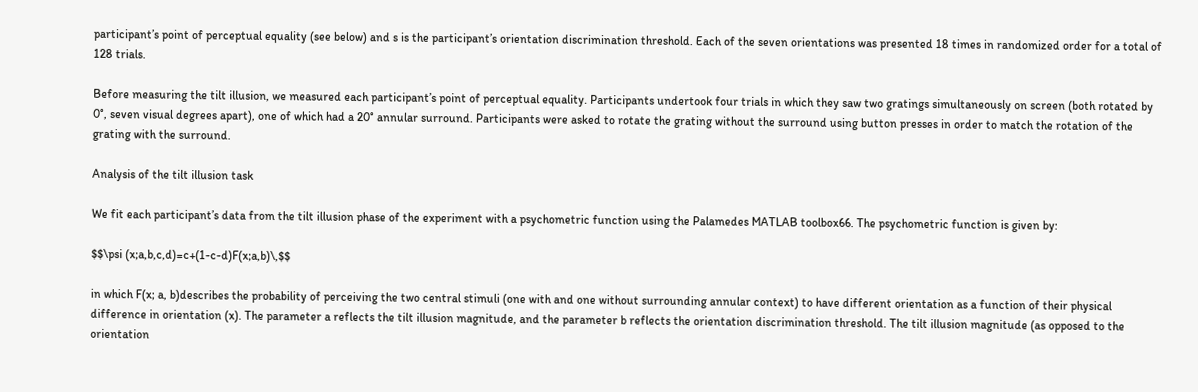participant’s point of perceptual equality (see below) and s is the participant’s orientation discrimination threshold. Each of the seven orientations was presented 18 times in randomized order for a total of 128 trials.

Before measuring the tilt illusion, we measured each participant’s point of perceptual equality. Participants undertook four trials in which they saw two gratings simultaneously on screen (both rotated by 0°, seven visual degrees apart), one of which had a 20° annular surround. Participants were asked to rotate the grating without the surround using button presses in order to match the rotation of the grating with the surround.

Analysis of the tilt illusion task

We fit each participant’s data from the tilt illusion phase of the experiment with a psychometric function using the Palamedes MATLAB toolbox66. The psychometric function is given by:

$$\psi (x;a,b,c,d)=c+(1-c-d)F(x;a,b)\,$$

in which F(x; a, b)describes the probability of perceiving the two central stimuli (one with and one without surrounding annular context) to have different orientation as a function of their physical difference in orientation (x). The parameter a reflects the tilt illusion magnitude, and the parameter b reflects the orientation discrimination threshold. The tilt illusion magnitude (as opposed to the orientation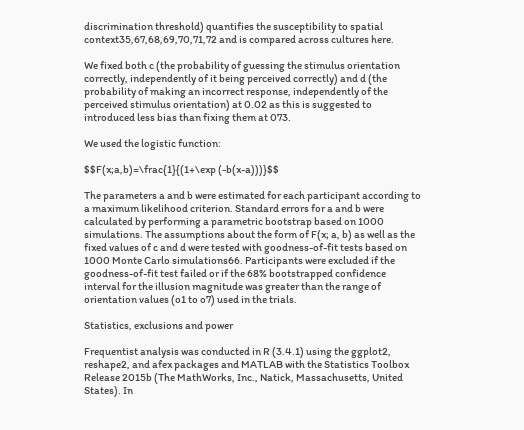discrimination threshold) quantifies the susceptibility to spatial context35,67,68,69,70,71,72 and is compared across cultures here.

We fixed both c (the probability of guessing the stimulus orientation correctly, independently of it being perceived correctly) and d (the probability of making an incorrect response, independently of the perceived stimulus orientation) at 0.02 as this is suggested to introduced less bias than fixing them at 073.

We used the logistic function:

$$F(x;a,b)=\frac{1}{(1+\exp (-b(x-a)))}$$

The parameters a and b were estimated for each participant according to a maximum likelihood criterion. Standard errors for a and b were calculated by performing a parametric bootstrap based on 1000 simulations. The assumptions about the form of F(x; a, b) as well as the fixed values of c and d were tested with goodness-of-fit tests based on 1000 Monte Carlo simulations66. Participants were excluded if the goodness-of-fit test failed or if the 68% bootstrapped confidence interval for the illusion magnitude was greater than the range of orientation values (o1 to o7) used in the trials.

Statistics, exclusions and power

Frequentist analysis was conducted in R (3.4.1) using the ggplot2, reshape2, and afex packages and MATLAB with the Statistics Toolbox Release 2015b (The MathWorks, Inc., Natick, Massachusetts, United States). In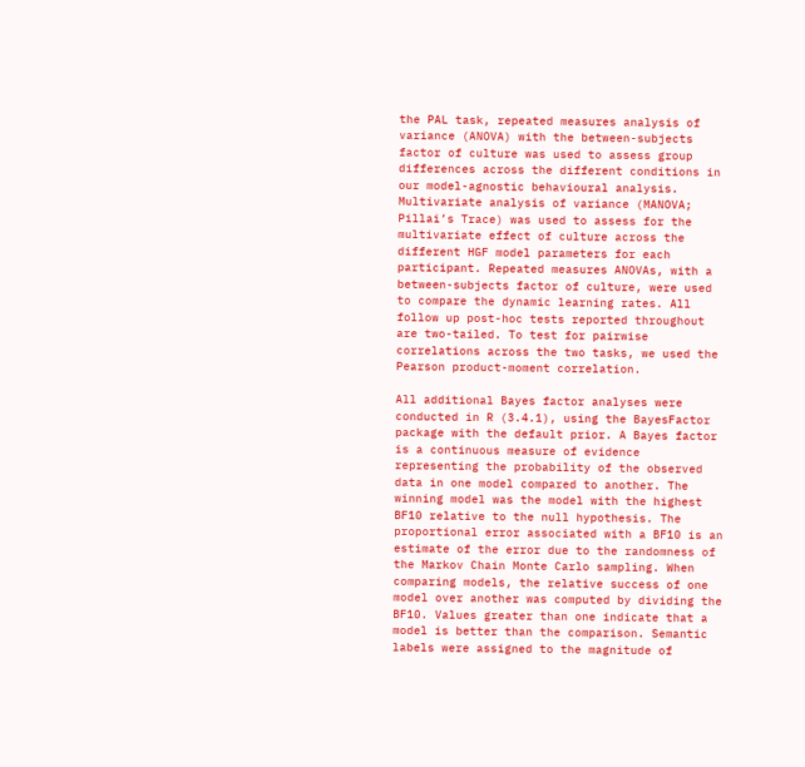the PAL task, repeated measures analysis of variance (ANOVA) with the between-subjects factor of culture was used to assess group differences across the different conditions in our model-agnostic behavioural analysis. Multivariate analysis of variance (MANOVA; Pillai’s Trace) was used to assess for the multivariate effect of culture across the different HGF model parameters for each participant. Repeated measures ANOVAs, with a between-subjects factor of culture, were used to compare the dynamic learning rates. All follow up post-hoc tests reported throughout are two-tailed. To test for pairwise correlations across the two tasks, we used the Pearson product-moment correlation.

All additional Bayes factor analyses were conducted in R (3.4.1), using the BayesFactor package with the default prior. A Bayes factor is a continuous measure of evidence representing the probability of the observed data in one model compared to another. The winning model was the model with the highest BF10 relative to the null hypothesis. The proportional error associated with a BF10 is an estimate of the error due to the randomness of the Markov Chain Monte Carlo sampling. When comparing models, the relative success of one model over another was computed by dividing the BF10. Values greater than one indicate that a model is better than the comparison. Semantic labels were assigned to the magnitude of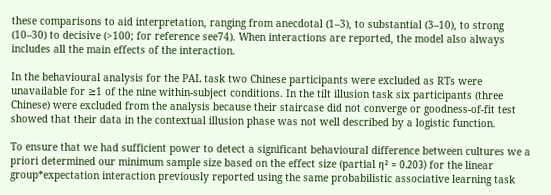these comparisons to aid interpretation, ranging from anecdotal (1–3), to substantial (3–10), to strong (10–30) to decisive (>100; for reference see74). When interactions are reported, the model also always includes all the main effects of the interaction.

In the behavioural analysis for the PAL task two Chinese participants were excluded as RTs were unavailable for ≥1 of the nine within-subject conditions. In the tilt illusion task six participants (three Chinese) were excluded from the analysis because their staircase did not converge or goodness-of-fit test showed that their data in the contextual illusion phase was not well described by a logistic function.

To ensure that we had sufficient power to detect a significant behavioural difference between cultures we a priori determined our minimum sample size based on the effect size (partial η² = 0.203) for the linear group*expectation interaction previously reported using the same probabilistic associative learning task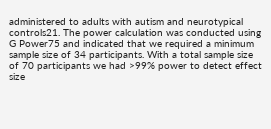administered to adults with autism and neurotypical controls21. The power calculation was conducted using G Power75 and indicated that we required a minimum sample size of 34 participants. With a total sample size of 70 participants we had >99% power to detect effect size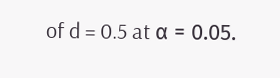of d = 0.5 at α = 0.05.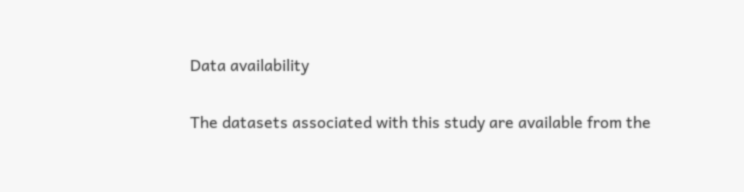Data availability

The datasets associated with this study are available from the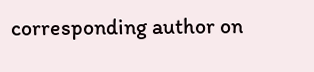corresponding author on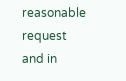reasonable request and in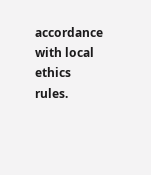accordance with local ethics rules.